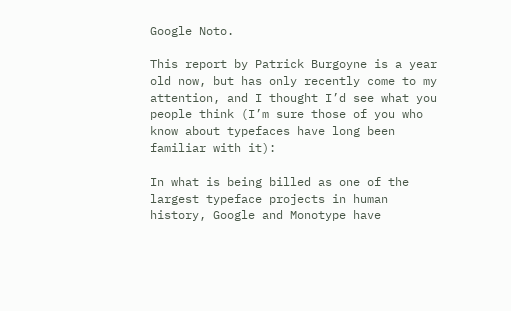Google Noto.

This report by Patrick Burgoyne is a year old now, but has only recently come to my attention, and I thought I’d see what you people think (I’m sure those of you who know about typefaces have long been familiar with it):

In what is being billed as one of the largest typeface projects in human history, Google and Monotype have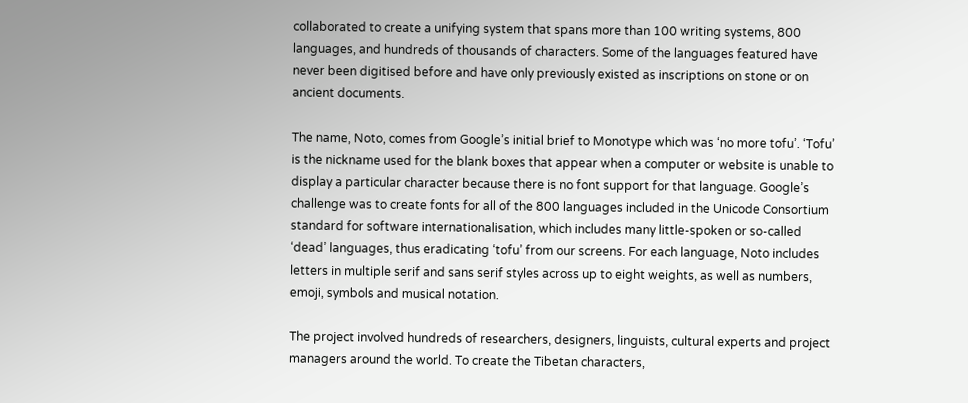collaborated to create a unifying system that spans more than 100 writing systems, 800 languages, and hundreds of thousands of characters. Some of the languages featured have never been digitised before and have only previously existed as inscriptions on stone or on ancient documents.

The name, Noto, comes from Google’s initial brief to Monotype which was ‘no more tofu’. ‘Tofu’ is the nickname used for the blank boxes that appear when a computer or website is unable to display a particular character because there is no font support for that language. Google’s challenge was to create fonts for all of the 800 languages included in the Unicode Consortium standard for software internationalisation, which includes many little-spoken or so-called ‘dead’ languages, thus eradicating ‘tofu’ from our screens. For each language, Noto includes letters in multiple serif and sans serif styles across up to eight weights, as well as numbers, emoji, symbols and musical notation.

The project involved hundreds of researchers, designers, linguists, cultural experts and project managers around the world. To create the Tibetan characters,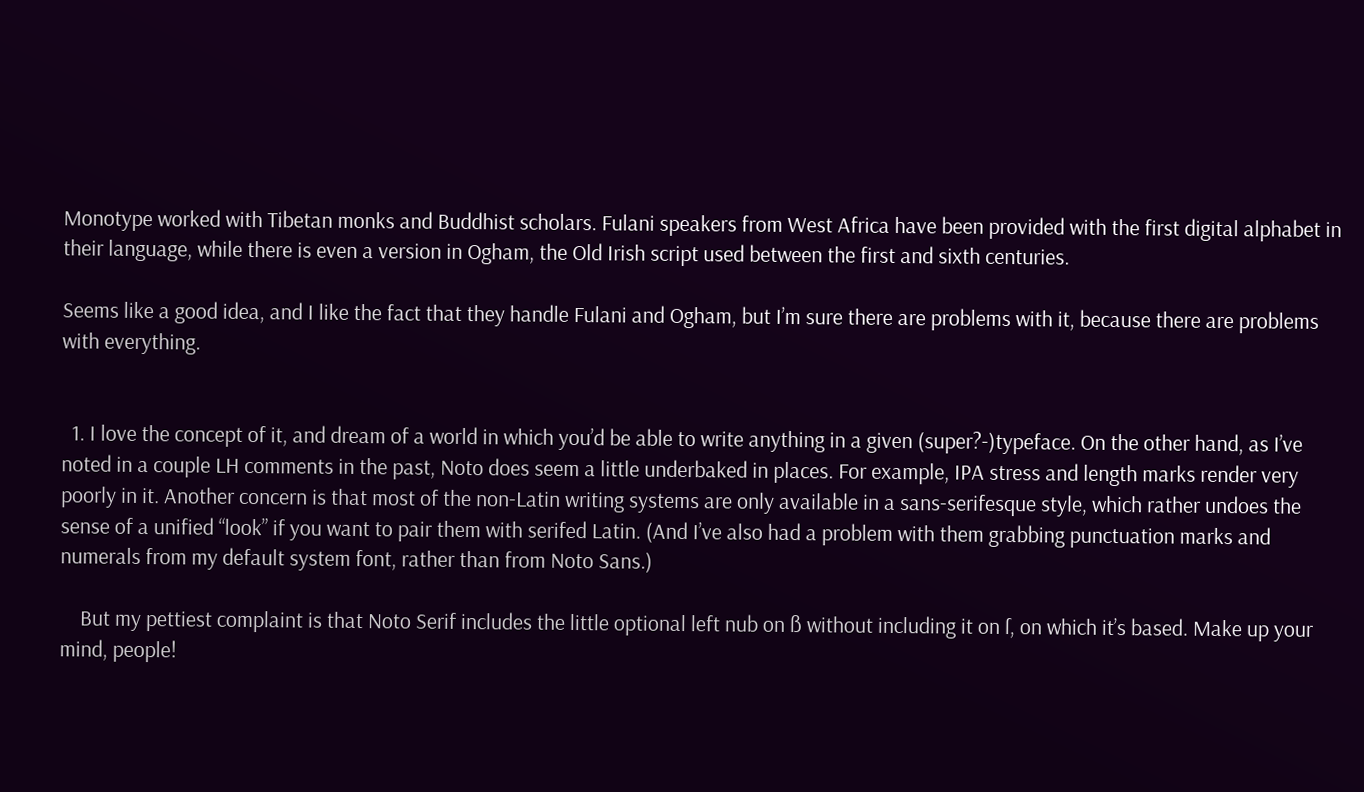Monotype worked with Tibetan monks and Buddhist scholars. Fulani speakers from West Africa have been provided with the first digital alphabet in their language, while there is even a version in Ogham, the Old Irish script used between the first and sixth centuries.

Seems like a good idea, and I like the fact that they handle Fulani and Ogham, but I’m sure there are problems with it, because there are problems with everything.


  1. I love the concept of it, and dream of a world in which you’d be able to write anything in a given (super?-)typeface. On the other hand, as I’ve noted in a couple LH comments in the past, Noto does seem a little underbaked in places. For example, IPA stress and length marks render very poorly in it. Another concern is that most of the non-Latin writing systems are only available in a sans-serifesque style, which rather undoes the sense of a unified “look” if you want to pair them with serifed Latin. (And I’ve also had a problem with them grabbing punctuation marks and numerals from my default system font, rather than from Noto Sans.)

    But my pettiest complaint is that Noto Serif includes the little optional left nub on ß without including it on ſ, on which it’s based. Make up your mind, people!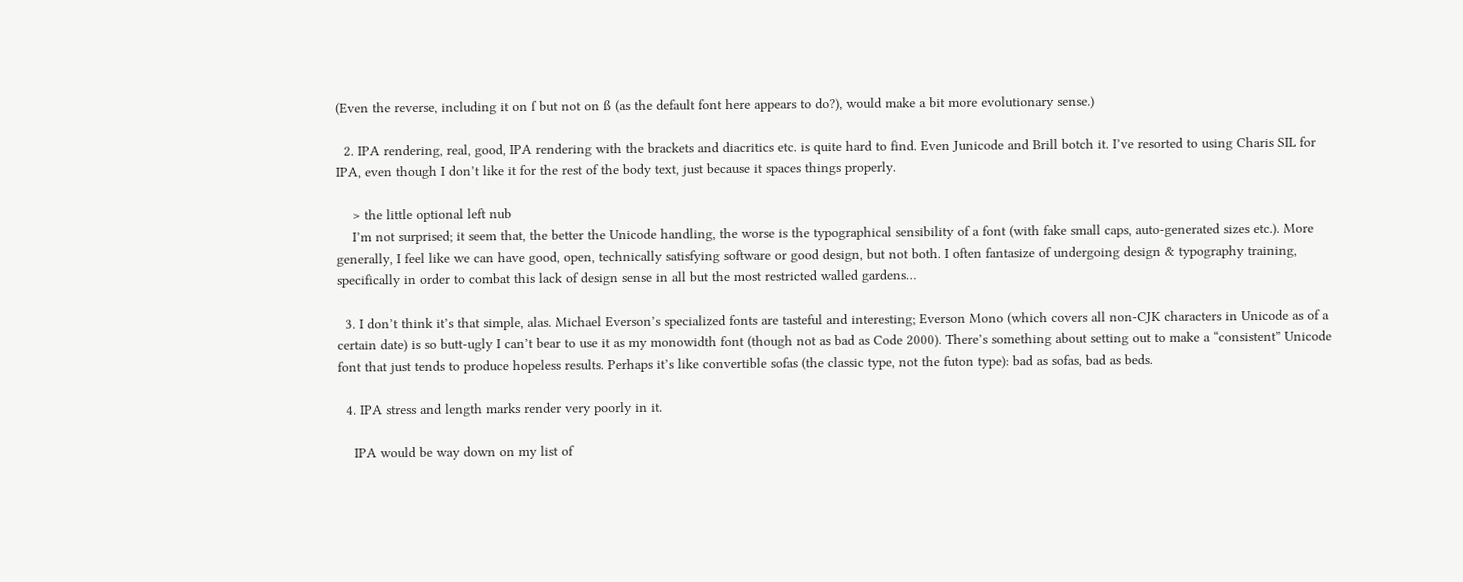(Even the reverse, including it on ſ but not on ß (as the default font here appears to do?), would make a bit more evolutionary sense.)

  2. IPA rendering, real, good, IPA rendering with the brackets and diacritics etc. is quite hard to find. Even Junicode and Brill botch it. I’ve resorted to using Charis SIL for IPA, even though I don’t like it for the rest of the body text, just because it spaces things properly.

    > the little optional left nub
    I’m not surprised; it seem that, the better the Unicode handling, the worse is the typographical sensibility of a font (with fake small caps, auto-generated sizes etc.). More generally, I feel like we can have good, open, technically satisfying software or good design, but not both. I often fantasize of undergoing design & typography training, specifically in order to combat this lack of design sense in all but the most restricted walled gardens…

  3. I don’t think it’s that simple, alas. Michael Everson’s specialized fonts are tasteful and interesting; Everson Mono (which covers all non-CJK characters in Unicode as of a certain date) is so butt-ugly I can’t bear to use it as my monowidth font (though not as bad as Code 2000). There’s something about setting out to make a “consistent” Unicode font that just tends to produce hopeless results. Perhaps it’s like convertible sofas (the classic type, not the futon type): bad as sofas, bad as beds.

  4. IPA stress and length marks render very poorly in it.

    IPA would be way down on my list of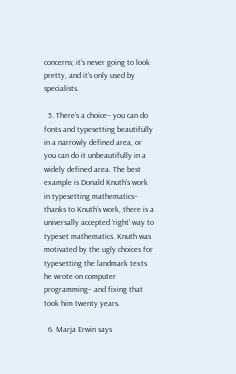concerns; it’s never going to look pretty, and it’s only used by specialists.

  5. There’s a choice– you can do fonts and typesetting beautifully in a narrowly defined area, or you can do it unbeautifully in a widely defined area. The best example is Donald Knuth’s work in typesetting mathematics– thanks to Knuth’s work, there is a universally accepted ‘right’ way to typeset mathematics. Knuth was motivated by the ugly choices for typesetting the landmark texts he wrote on computer programming– and fixing that took him twenty years.

  6. Marja Erwin says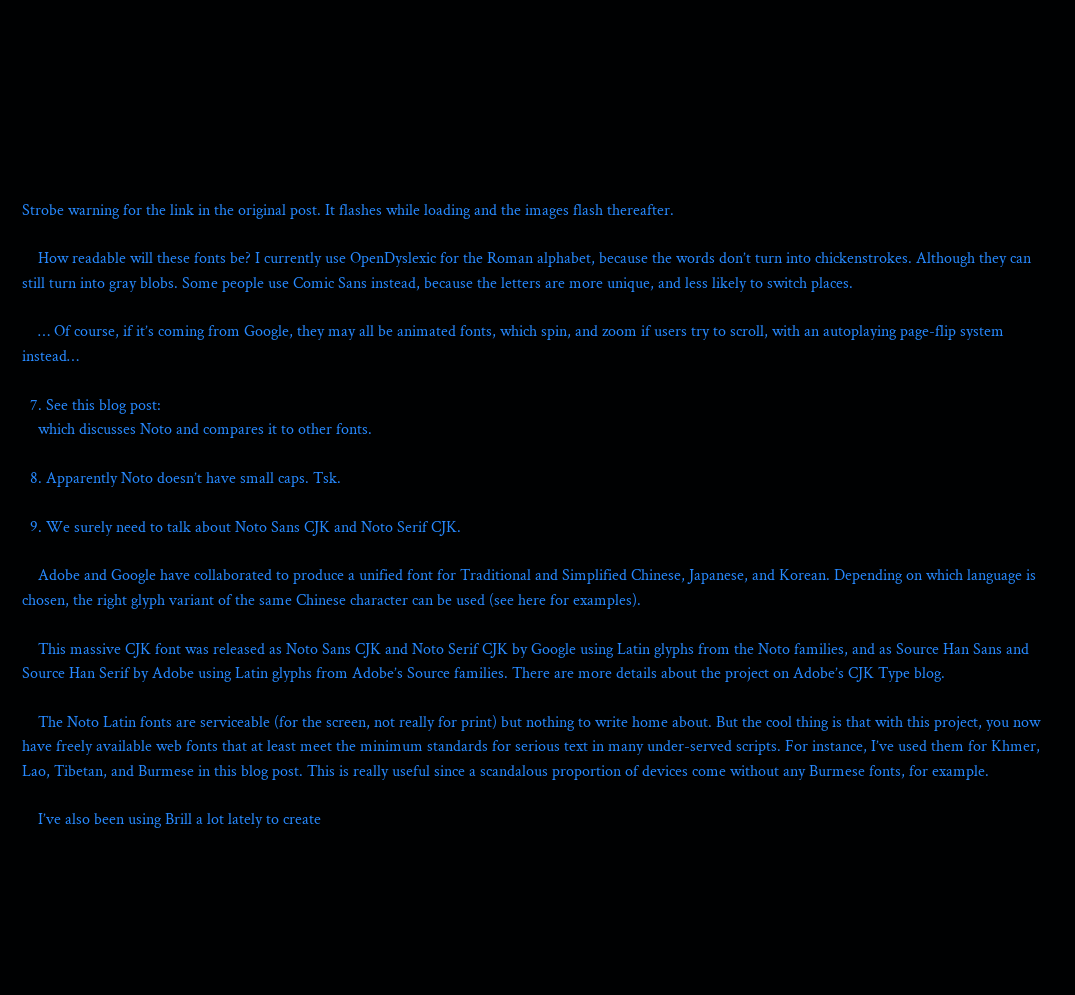Strobe warning for the link in the original post. It flashes while loading and the images flash thereafter.

    How readable will these fonts be? I currently use OpenDyslexic for the Roman alphabet, because the words don’t turn into chickenstrokes. Although they can still turn into gray blobs. Some people use Comic Sans instead, because the letters are more unique, and less likely to switch places.

    … Of course, if it’s coming from Google, they may all be animated fonts, which spin, and zoom if users try to scroll, with an autoplaying page-flip system instead…

  7. See this blog post:
    which discusses Noto and compares it to other fonts.

  8. Apparently Noto doesn’t have small caps. Tsk.

  9. We surely need to talk about Noto Sans CJK and Noto Serif CJK.

    Adobe and Google have collaborated to produce a unified font for Traditional and Simplified Chinese, Japanese, and Korean. Depending on which language is chosen, the right glyph variant of the same Chinese character can be used (see here for examples).

    This massive CJK font was released as Noto Sans CJK and Noto Serif CJK by Google using Latin glyphs from the Noto families, and as Source Han Sans and Source Han Serif by Adobe using Latin glyphs from Adobe’s Source families. There are more details about the project on Adobe’s CJK Type blog.

    The Noto Latin fonts are serviceable (for the screen, not really for print) but nothing to write home about. But the cool thing is that with this project, you now have freely available web fonts that at least meet the minimum standards for serious text in many under-served scripts. For instance, I’ve used them for Khmer, Lao, Tibetan, and Burmese in this blog post. This is really useful since a scandalous proportion of devices come without any Burmese fonts, for example.

    I’ve also been using Brill a lot lately to create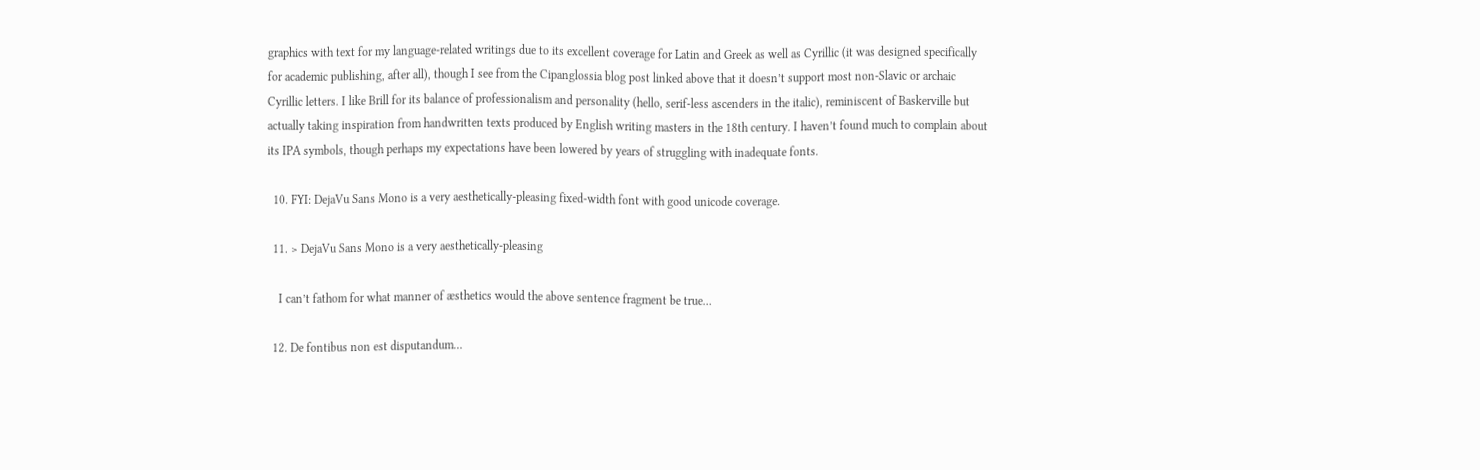graphics with text for my language-related writings due to its excellent coverage for Latin and Greek as well as Cyrillic (it was designed specifically for academic publishing, after all), though I see from the Cipanglossia blog post linked above that it doesn’t support most non-Slavic or archaic Cyrillic letters. I like Brill for its balance of professionalism and personality (hello, serif-less ascenders in the italic), reminiscent of Baskerville but actually taking inspiration from handwritten texts produced by English writing masters in the 18th century. I haven’t found much to complain about its IPA symbols, though perhaps my expectations have been lowered by years of struggling with inadequate fonts.

  10. FYI: DejaVu Sans Mono is a very aesthetically-pleasing fixed-width font with good unicode coverage.

  11. > DejaVu Sans Mono is a very aesthetically-pleasing

    I can’t fathom for what manner of æsthetics would the above sentence fragment be true…

  12. De fontibus non est disputandum…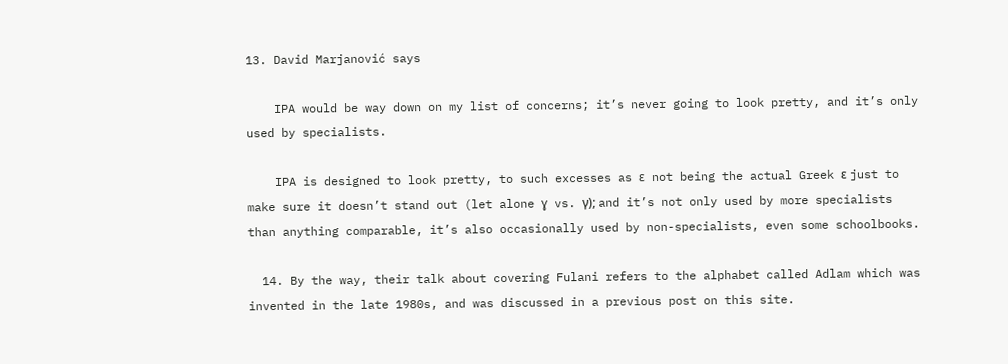13. David Marjanović says

    IPA would be way down on my list of concerns; it’s never going to look pretty, and it’s only used by specialists.

    IPA is designed to look pretty, to such excesses as ɛ not being the actual Greek ε just to make sure it doesn’t stand out (let alone ɣ vs. γ); and it’s not only used by more specialists than anything comparable, it’s also occasionally used by non-specialists, even some schoolbooks.

  14. By the way, their talk about covering Fulani refers to the alphabet called Adlam which was invented in the late 1980s, and was discussed in a previous post on this site.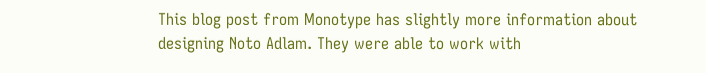This blog post from Monotype has slightly more information about designing Noto Adlam. They were able to work with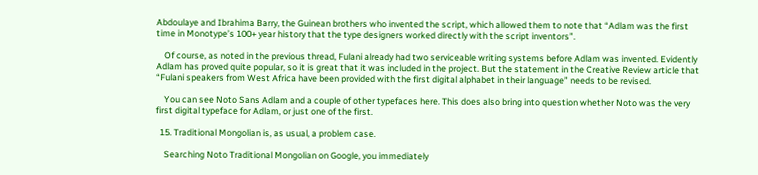Abdoulaye and Ibrahima Barry, the Guinean brothers who invented the script, which allowed them to note that “Adlam was the first time in Monotype’s 100+ year history that the type designers worked directly with the script inventors”.

    Of course, as noted in the previous thread, Fulani already had two serviceable writing systems before Adlam was invented. Evidently Adlam has proved quite popular, so it is great that it was included in the project. But the statement in the Creative Review article that “Fulani speakers from West Africa have been provided with the first digital alphabet in their language” needs to be revised.

    You can see Noto Sans Adlam and a couple of other typefaces here. This does also bring into question whether Noto was the very first digital typeface for Adlam, or just one of the first.

  15. Traditional Mongolian is, as usual, a problem case.

    Searching Noto Traditional Mongolian on Google, you immediately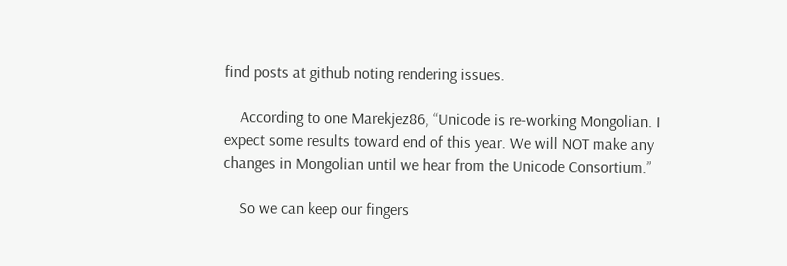find posts at github noting rendering issues.

    According to one Marekjez86, “Unicode is re-working Mongolian. I expect some results toward end of this year. We will NOT make any changes in Mongolian until we hear from the Unicode Consortium.”

    So we can keep our fingers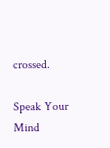crossed.

Speak Your Mind